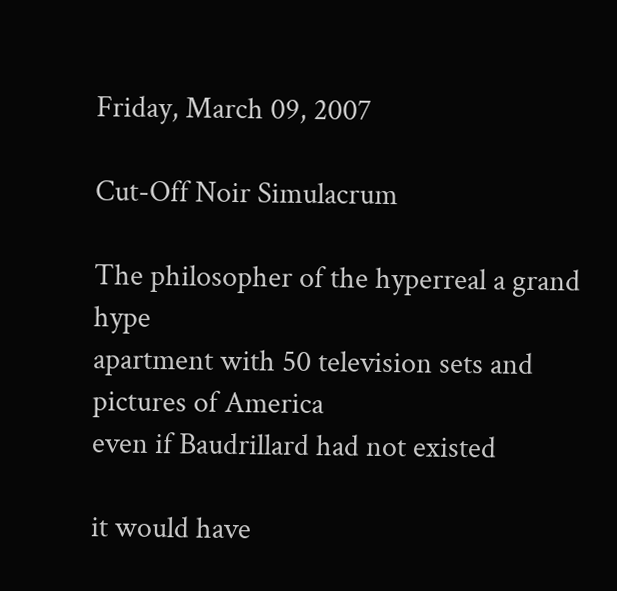Friday, March 09, 2007

Cut-Off Noir Simulacrum

The philosopher of the hyperreal a grand hype
apartment with 50 television sets and pictures of America
even if Baudrillard had not existed

it would have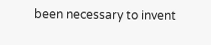been necessary to invent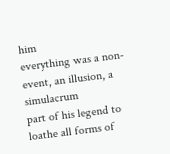him
everything was a non-event, an illusion, a simulacrum
part of his legend to loathe all forms of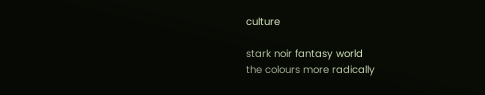culture

stark noir fantasy world
the colours more radically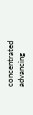concentrated
advancing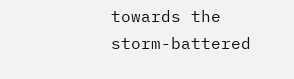towards the storm-battered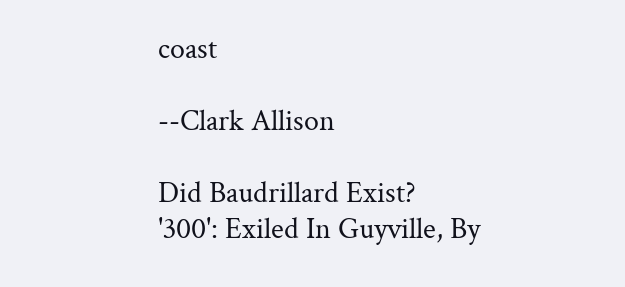coast

--Clark Allison

Did Baudrillard Exist?
'300': Exiled In Guyville, By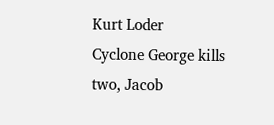Kurt Loder
Cyclone George kills two, Jacob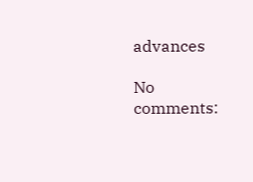advances

No comments: